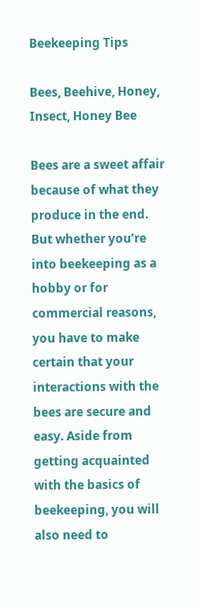Beekeeping Tips

Bees, Beehive, Honey, Insect, Honey Bee

Bees are a sweet affair because of what they produce in the end. But whether you’re into beekeeping as a hobby or for commercial reasons, you have to make certain that your interactions with the bees are secure and easy. Aside from getting acquainted with the basics of beekeeping, you will also need to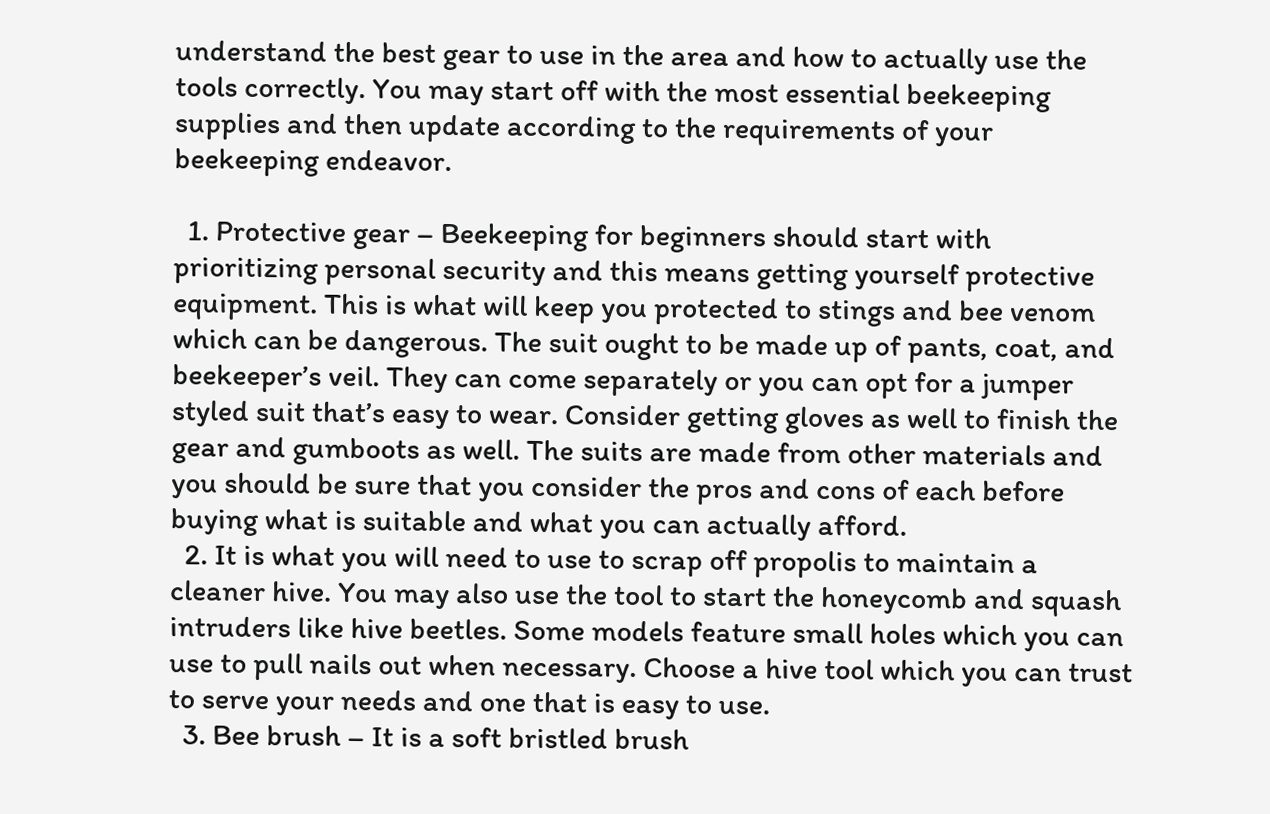understand the best gear to use in the area and how to actually use the tools correctly. You may start off with the most essential beekeeping supplies and then update according to the requirements of your beekeeping endeavor.

  1. Protective gear – Beekeeping for beginners should start with prioritizing personal security and this means getting yourself protective equipment. This is what will keep you protected to stings and bee venom which can be dangerous. The suit ought to be made up of pants, coat, and beekeeper’s veil. They can come separately or you can opt for a jumper styled suit that’s easy to wear. Consider getting gloves as well to finish the gear and gumboots as well. The suits are made from other materials and you should be sure that you consider the pros and cons of each before buying what is suitable and what you can actually afford.
  2. It is what you will need to use to scrap off propolis to maintain a cleaner hive. You may also use the tool to start the honeycomb and squash intruders like hive beetles. Some models feature small holes which you can use to pull nails out when necessary. Choose a hive tool which you can trust to serve your needs and one that is easy to use.
  3. Bee brush – It is a soft bristled brush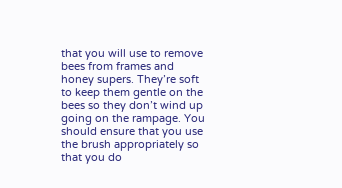that you will use to remove bees from frames and honey supers. They’re soft to keep them gentle on the bees so they don’t wind up going on the rampage. You should ensure that you use the brush appropriately so that you do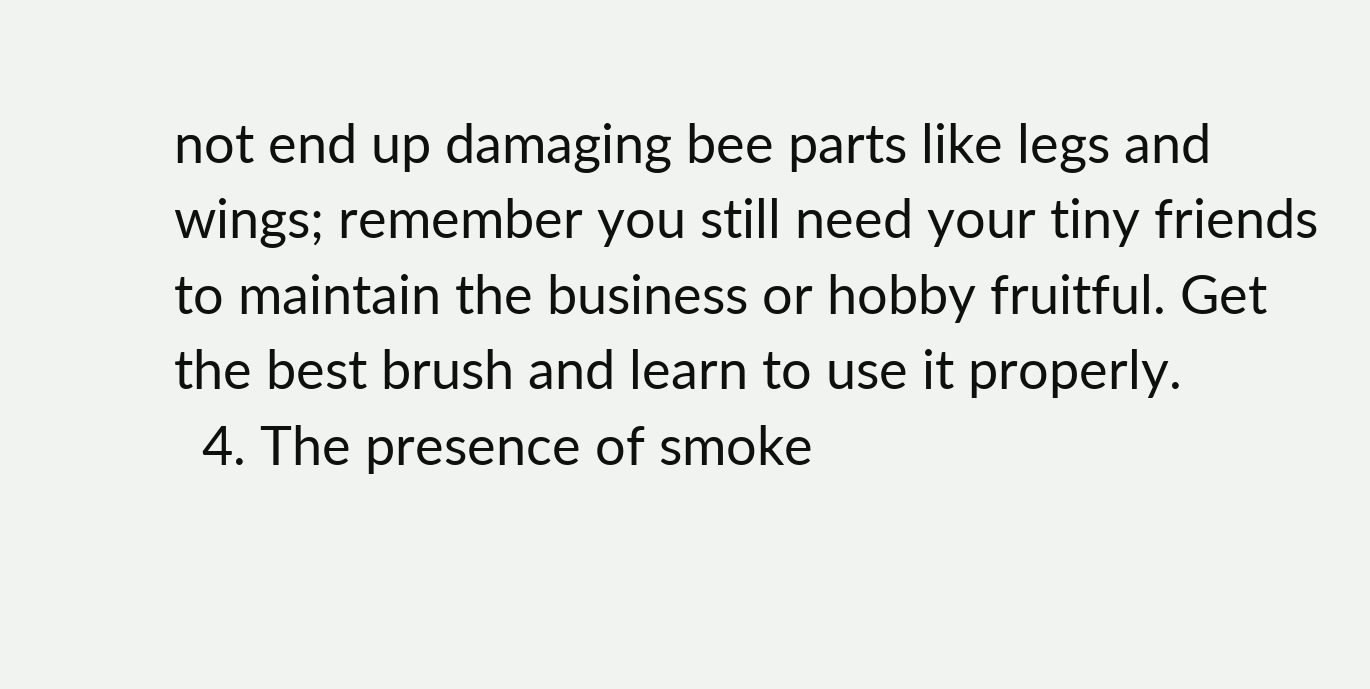not end up damaging bee parts like legs and wings; remember you still need your tiny friends to maintain the business or hobby fruitful. Get the best brush and learn to use it properly.
  4. The presence of smoke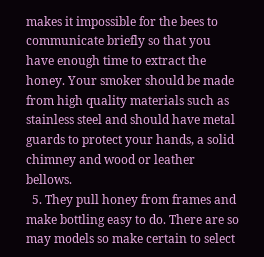makes it impossible for the bees to communicate briefly so that you have enough time to extract the honey. Your smoker should be made from high quality materials such as stainless steel and should have metal guards to protect your hands, a solid chimney and wood or leather bellows.
  5. They pull honey from frames and make bottling easy to do. There are so may models so make certain to select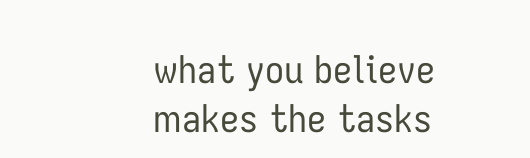what you believe makes the tasks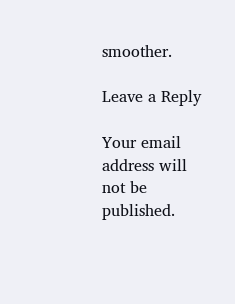smoother.

Leave a Reply

Your email address will not be published.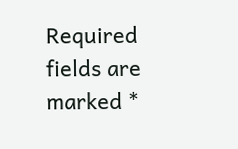Required fields are marked *